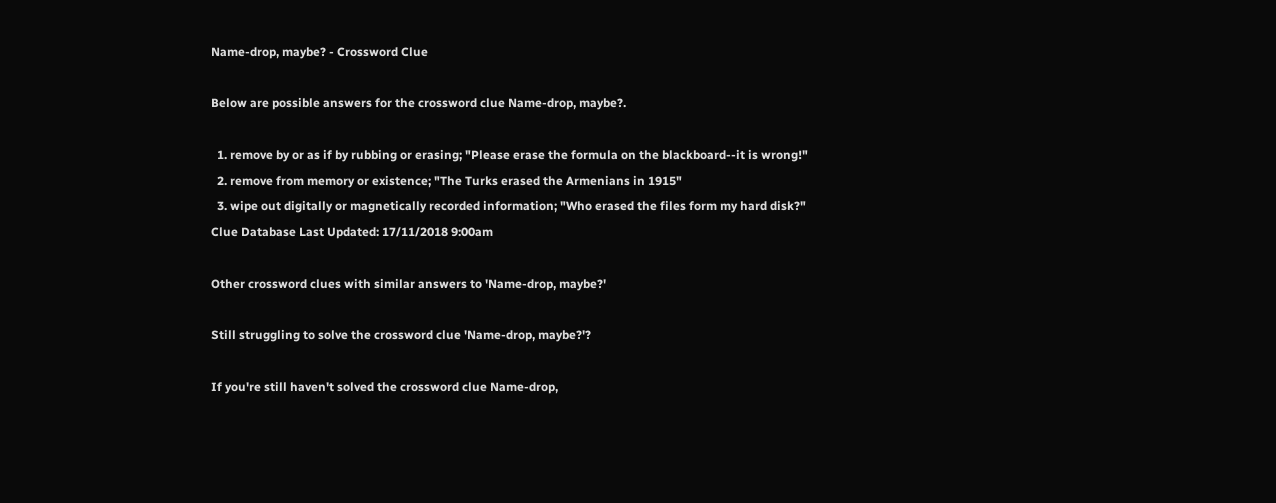Name-drop, maybe? - Crossword Clue

Below are possible answers for the crossword clue Name-drop, maybe?.

  1. remove by or as if by rubbing or erasing; "Please erase the formula on the blackboard--it is wrong!"
  2. remove from memory or existence; "The Turks erased the Armenians in 1915"
  3. wipe out digitally or magnetically recorded information; "Who erased the files form my hard disk?"
Clue Database Last Updated: 17/11/2018 9:00am

Other crossword clues with similar answers to 'Name-drop, maybe?'

Still struggling to solve the crossword clue 'Name-drop, maybe?'?

If you're still haven't solved the crossword clue Name-drop,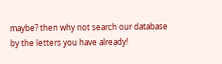maybe? then why not search our database by the letters you have already!